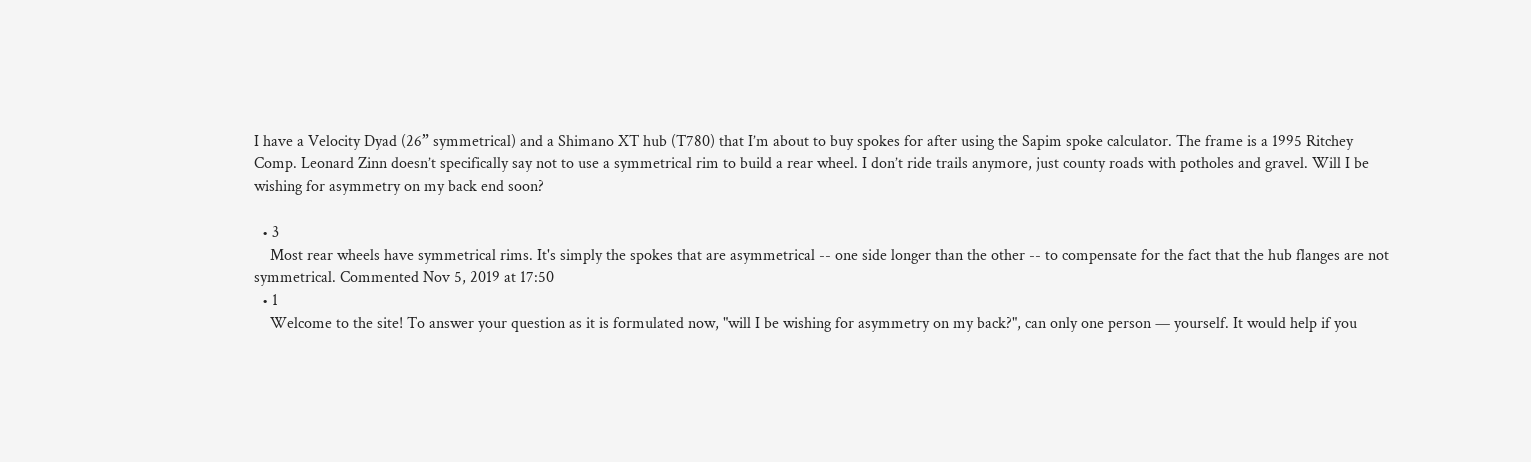I have a Velocity Dyad (26” symmetrical) and a Shimano XT hub (T780) that I’m about to buy spokes for after using the Sapim spoke calculator. The frame is a 1995 Ritchey Comp. Leonard Zinn doesn’t specifically say not to use a symmetrical rim to build a rear wheel. I don’t ride trails anymore, just county roads with potholes and gravel. Will I be wishing for asymmetry on my back end soon?

  • 3
    Most rear wheels have symmetrical rims. It's simply the spokes that are asymmetrical -- one side longer than the other -- to compensate for the fact that the hub flanges are not symmetrical. Commented Nov 5, 2019 at 17:50
  • 1
    Welcome to the site! To answer your question as it is formulated now, "will I be wishing for asymmetry on my back?", can only one person — yourself. It would help if you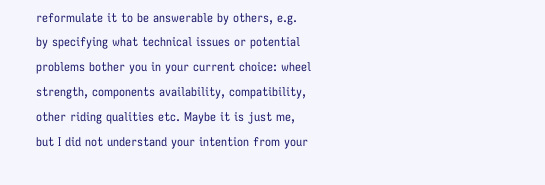reformulate it to be answerable by others, e.g. by specifying what technical issues or potential problems bother you in your current choice: wheel strength, components availability, compatibility, other riding qualities etc. Maybe it is just me, but I did not understand your intention from your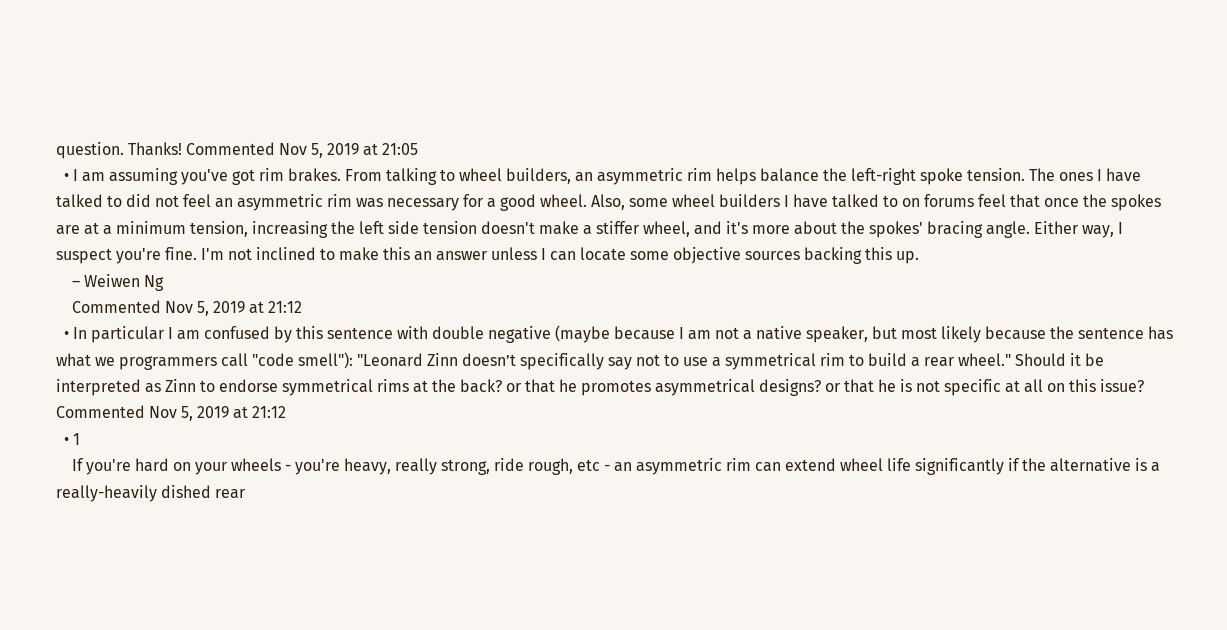question. Thanks! Commented Nov 5, 2019 at 21:05
  • I am assuming you've got rim brakes. From talking to wheel builders, an asymmetric rim helps balance the left-right spoke tension. The ones I have talked to did not feel an asymmetric rim was necessary for a good wheel. Also, some wheel builders I have talked to on forums feel that once the spokes are at a minimum tension, increasing the left side tension doesn't make a stiffer wheel, and it's more about the spokes' bracing angle. Either way, I suspect you're fine. I'm not inclined to make this an answer unless I can locate some objective sources backing this up.
    – Weiwen Ng
    Commented Nov 5, 2019 at 21:12
  • In particular I am confused by this sentence with double negative (maybe because I am not a native speaker, but most likely because the sentence has what we programmers call "code smell"): "Leonard Zinn doesn’t specifically say not to use a symmetrical rim to build a rear wheel." Should it be interpreted as Zinn to endorse symmetrical rims at the back? or that he promotes asymmetrical designs? or that he is not specific at all on this issue? Commented Nov 5, 2019 at 21:12
  • 1
    If you're hard on your wheels - you're heavy, really strong, ride rough, etc - an asymmetric rim can extend wheel life significantly if the alternative is a really-heavily dished rear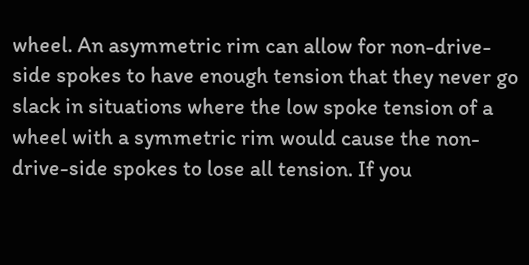wheel. An asymmetric rim can allow for non-drive-side spokes to have enough tension that they never go slack in situations where the low spoke tension of a wheel with a symmetric rim would cause the non-drive-side spokes to lose all tension. If you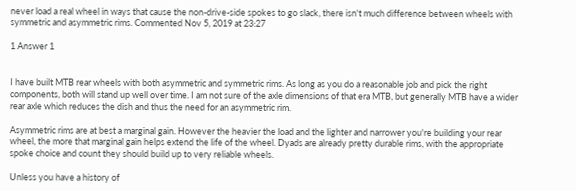never load a real wheel in ways that cause the non-drive-side spokes to go slack, there isn't much difference between wheels with symmetric and asymmetric rims. Commented Nov 5, 2019 at 23:27

1 Answer 1


I have built MTB rear wheels with both asymmetric and symmetric rims. As long as you do a reasonable job and pick the right components, both will stand up well over time. I am not sure of the axle dimensions of that era MTB, but generally MTB have a wider rear axle which reduces the dish and thus the need for an asymmetric rim.

Asymmetric rims are at best a marginal gain. However the heavier the load and the lighter and narrower you're building your rear wheel, the more that marginal gain helps extend the life of the wheel. Dyads are already pretty durable rims, with the appropriate spoke choice and count they should build up to very reliable wheels.

Unless you have a history of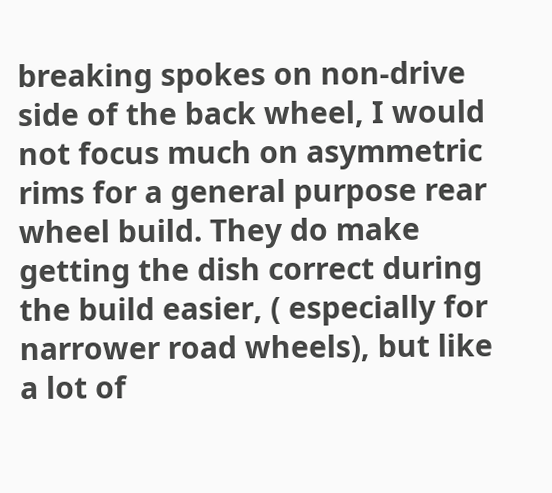breaking spokes on non-drive side of the back wheel, I would not focus much on asymmetric rims for a general purpose rear wheel build. They do make getting the dish correct during the build easier, ( especially for narrower road wheels), but like a lot of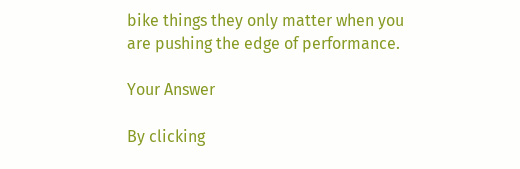bike things they only matter when you are pushing the edge of performance.

Your Answer

By clicking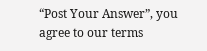“Post Your Answer”, you agree to our terms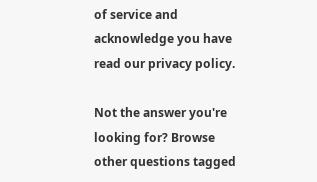of service and acknowledge you have read our privacy policy.

Not the answer you're looking for? Browse other questions tagged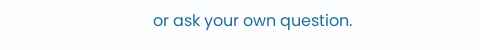or ask your own question.